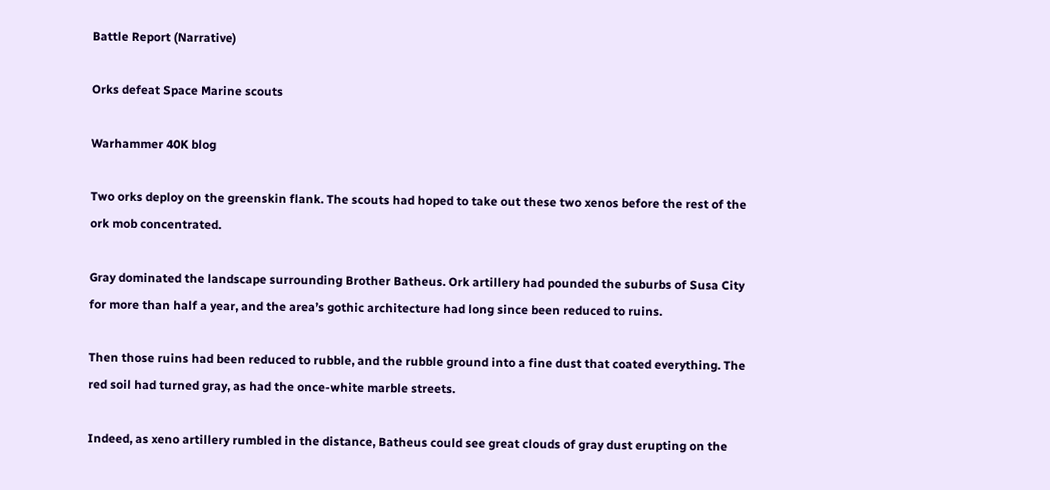Battle Report (Narrative)

Orks defeat Space Marine scouts

Warhammer 40K blog

Two orks deploy on the greenskin flank. The scouts had hoped to take out these two xenos before the rest of the ork mob concentrated.

Gray dominated the landscape surrounding Brother Batheus. Ork artillery had pounded the suburbs of Susa City for more than half a year, and the area’s gothic architecture had long since been reduced to ruins.

Then those ruins had been reduced to rubble, and the rubble ground into a fine dust that coated everything. The red soil had turned gray, as had the once-white marble streets.

Indeed, as xeno artillery rumbled in the distance, Batheus could see great clouds of gray dust erupting on the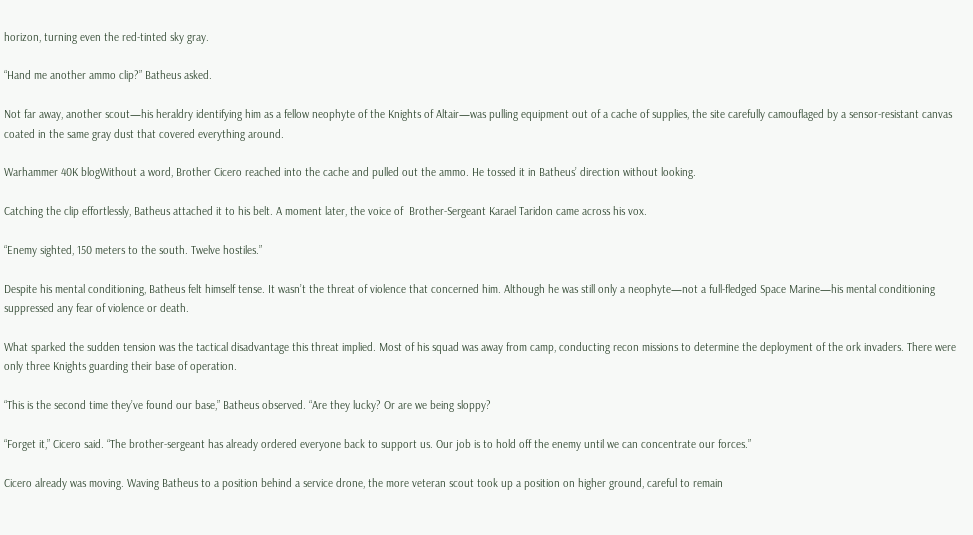horizon, turning even the red-tinted sky gray.

“Hand me another ammo clip?” Batheus asked.

Not far away, another scout—his heraldry identifying him as a fellow neophyte of the Knights of Altair—was pulling equipment out of a cache of supplies, the site carefully camouflaged by a sensor-resistant canvas coated in the same gray dust that covered everything around.

Warhammer 40K blogWithout a word, Brother Cicero reached into the cache and pulled out the ammo. He tossed it in Batheus’ direction without looking.

Catching the clip effortlessly, Batheus attached it to his belt. A moment later, the voice of  Brother-Sergeant Karael Taridon came across his vox.

“Enemy sighted, 150 meters to the south. Twelve hostiles.”

Despite his mental conditioning, Batheus felt himself tense. It wasn’t the threat of violence that concerned him. Although he was still only a neophyte—not a full-fledged Space Marine—his mental conditioning suppressed any fear of violence or death.

What sparked the sudden tension was the tactical disadvantage this threat implied. Most of his squad was away from camp, conducting recon missions to determine the deployment of the ork invaders. There were only three Knights guarding their base of operation.

“This is the second time they’ve found our base,” Batheus observed. “Are they lucky? Or are we being sloppy?

“Forget it,” Cicero said. “The brother-sergeant has already ordered everyone back to support us. Our job is to hold off the enemy until we can concentrate our forces.”

Cicero already was moving. Waving Batheus to a position behind a service drone, the more veteran scout took up a position on higher ground, careful to remain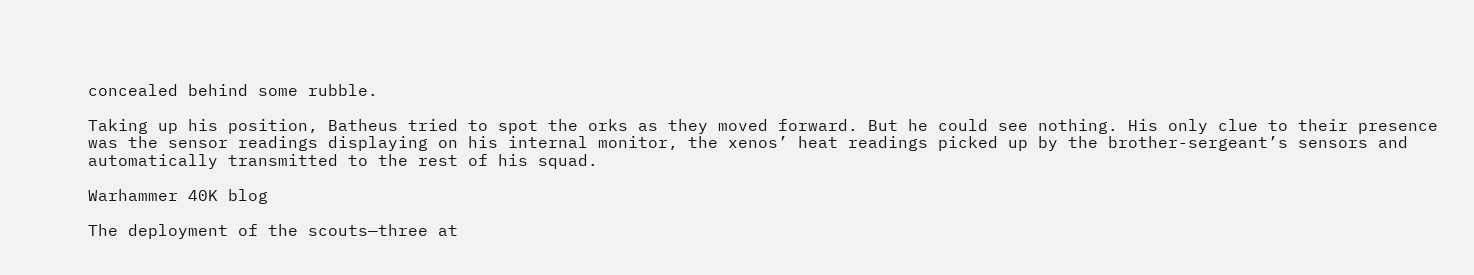concealed behind some rubble.

Taking up his position, Batheus tried to spot the orks as they moved forward. But he could see nothing. His only clue to their presence was the sensor readings displaying on his internal monitor, the xenos’ heat readings picked up by the brother-sergeant’s sensors and automatically transmitted to the rest of his squad.

Warhammer 40K blog

The deployment of the scouts—three at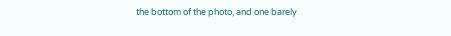the bottom of the photo, and one barely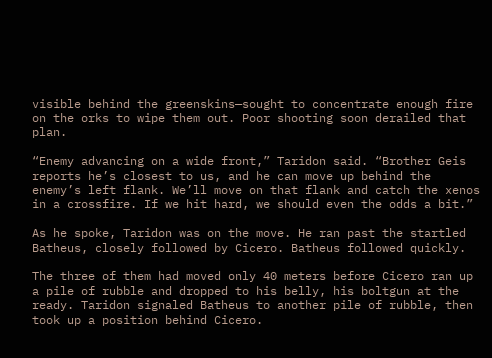visible behind the greenskins—sought to concentrate enough fire on the orks to wipe them out. Poor shooting soon derailed that plan.

“Enemy advancing on a wide front,” Taridon said. “Brother Geis reports he’s closest to us, and he can move up behind the enemy’s left flank. We’ll move on that flank and catch the xenos in a crossfire. If we hit hard, we should even the odds a bit.”

As he spoke, Taridon was on the move. He ran past the startled Batheus, closely followed by Cicero. Batheus followed quickly.

The three of them had moved only 40 meters before Cicero ran up a pile of rubble and dropped to his belly, his boltgun at the ready. Taridon signaled Batheus to another pile of rubble, then took up a position behind Cicero.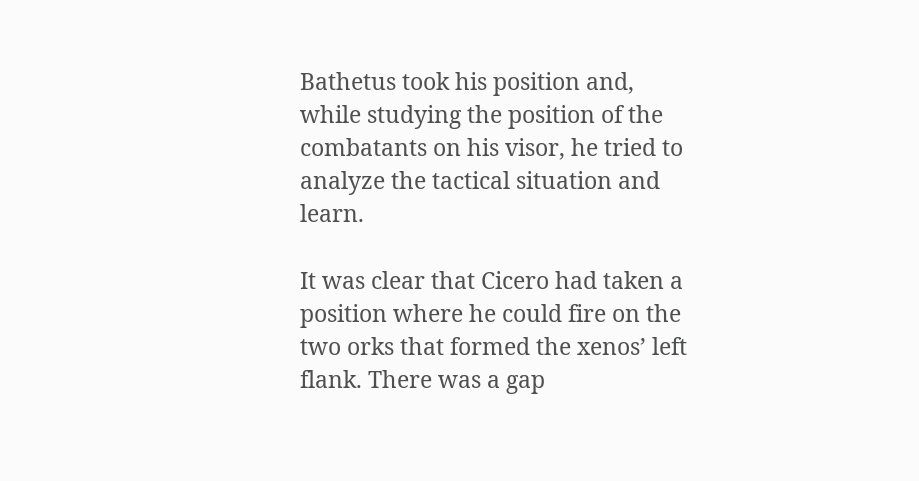Bathetus took his position and, while studying the position of the combatants on his visor, he tried to analyze the tactical situation and learn.

It was clear that Cicero had taken a position where he could fire on the two orks that formed the xenos’ left flank. There was a gap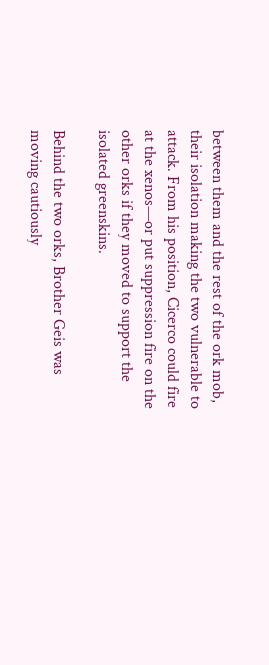between them and the rest of the ork mob, their isolation making the two vulnerable to attack. From his position, Cicerco could fire at the xenos—or put suppression fire on the other orks if they moved to support the isolated greenskins.

Behind the two orks, Brother Geis was moving cautiously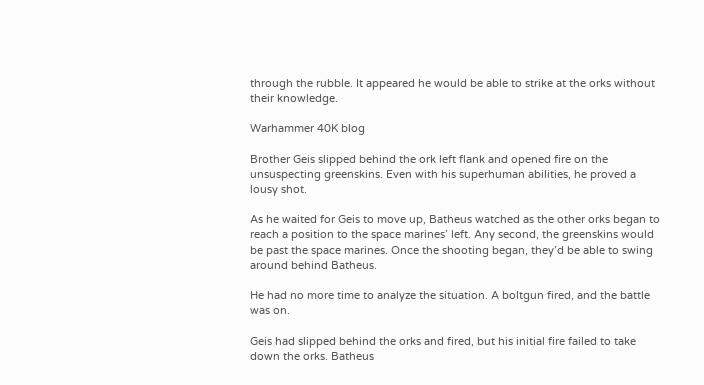through the rubble. It appeared he would be able to strike at the orks without their knowledge.

Warhammer 40K blog

Brother Geis slipped behind the ork left flank and opened fire on the unsuspecting greenskins. Even with his superhuman abilities, he proved a lousy shot.

As he waited for Geis to move up, Batheus watched as the other orks began to reach a position to the space marines’ left. Any second, the greenskins would be past the space marines. Once the shooting began, they’d be able to swing around behind Batheus.

He had no more time to analyze the situation. A boltgun fired, and the battle was on.

Geis had slipped behind the orks and fired, but his initial fire failed to take down the orks. Batheus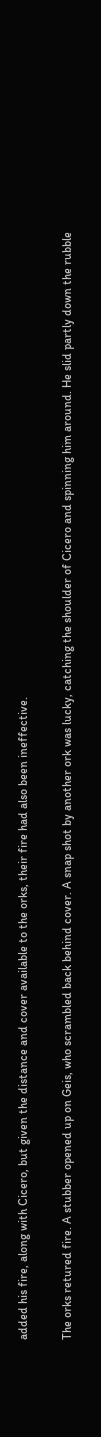added his fire, along with Cicero, but given the distance and cover available to the orks, their fire had also been ineffective.

The orks retured fire. A stubber opened up on Geis, who scrambled back behind cover. A snap shot by another ork was lucky, catching the shoulder of Cicero and spinning him around. He slid partly down the rubble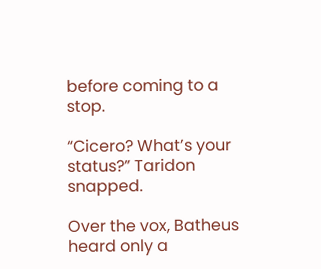before coming to a stop.

“Cicero? What’s your status?” Taridon snapped.

Over the vox, Batheus heard only a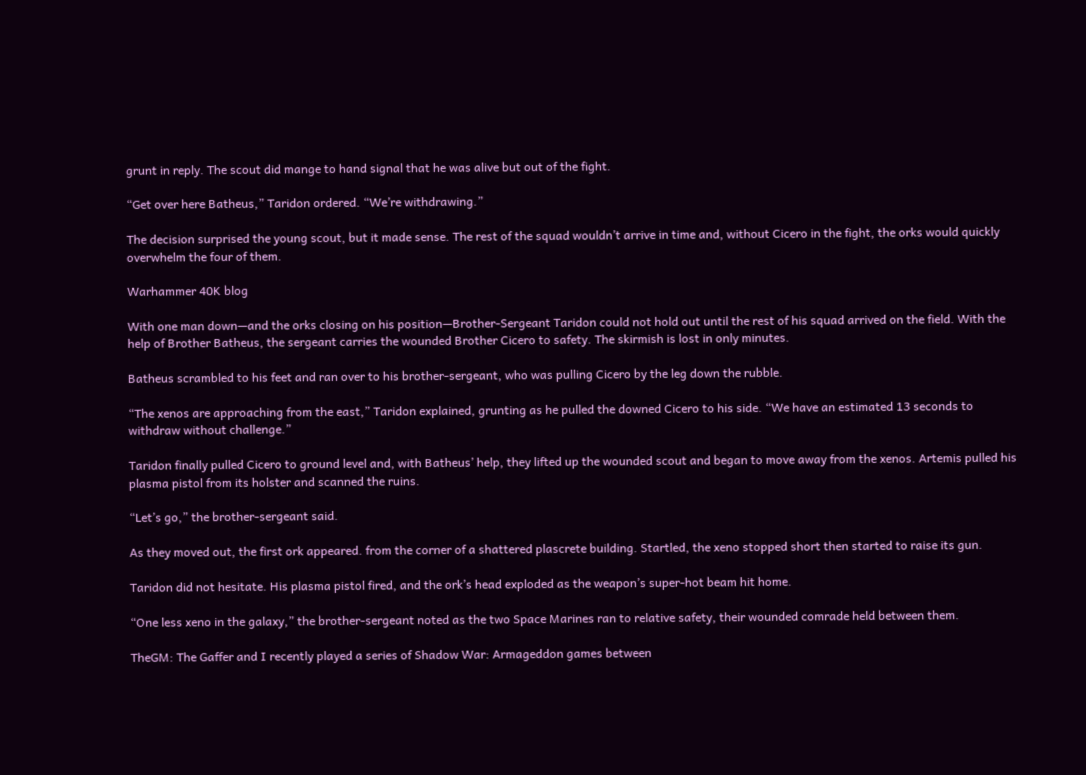grunt in reply. The scout did mange to hand signal that he was alive but out of the fight.

“Get over here Batheus,” Taridon ordered. “We’re withdrawing.”

The decision surprised the young scout, but it made sense. The rest of the squad wouldn’t arrive in time and, without Cicero in the fight, the orks would quickly overwhelm the four of them.

Warhammer 40K blog

With one man down—and the orks closing on his position—Brother-Sergeant Taridon could not hold out until the rest of his squad arrived on the field. With the help of Brother Batheus, the sergeant carries the wounded Brother Cicero to safety. The skirmish is lost in only minutes.

Batheus scrambled to his feet and ran over to his brother-sergeant, who was pulling Cicero by the leg down the rubble.

“The xenos are approaching from the east,” Taridon explained, grunting as he pulled the downed Cicero to his side. “We have an estimated 13 seconds to withdraw without challenge.”

Taridon finally pulled Cicero to ground level and, with Batheus’ help, they lifted up the wounded scout and began to move away from the xenos. Artemis pulled his plasma pistol from its holster and scanned the ruins.

“Let’s go,” the brother-sergeant said.

As they moved out, the first ork appeared. from the corner of a shattered plascrete building. Startled, the xeno stopped short then started to raise its gun.

Taridon did not hesitate. His plasma pistol fired, and the ork’s head exploded as the weapon’s super-hot beam hit home.

“One less xeno in the galaxy,” the brother-sergeant noted as the two Space Marines ran to relative safety, their wounded comrade held between them.

TheGM: The Gaffer and I recently played a series of Shadow War: Armageddon games between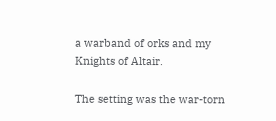a warband of orks and my Knights of Altair.

The setting was the war-torn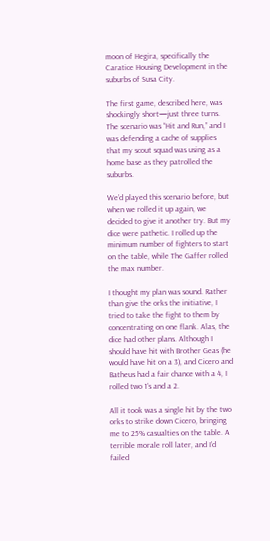moon of Hegira, specifically the Caratice Housing Development in the suburbs of Susa City.

The first game, described here, was shockingly short—just three turns. The scenario was “Hit and Run,” and I was defending a cache of supplies that my scout squad was using as a home base as they patrolled the suburbs.

We’d played this scenario before, but when we rolled it up again, we decided to give it another try. But my dice were pathetic. I rolled up the minimum number of fighters to start on the table, while The Gaffer rolled the max number.

I thought my plan was sound. Rather than give the orks the initiative, I tried to take the fight to them by concentrating on one flank. Alas, the dice had other plans. Although I should have hit with Brother Geas (he would have hit on a 3), and Cicero and Batheus had a fair chance with a 4, I rolled two 1’s and a 2.

All it took was a single hit by the two orks to strike down Cicero, bringing me to 25% casualties on the table. A terrible morale roll later, and I’d failed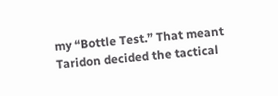my “Bottle Test.” That meant Taridon decided the tactical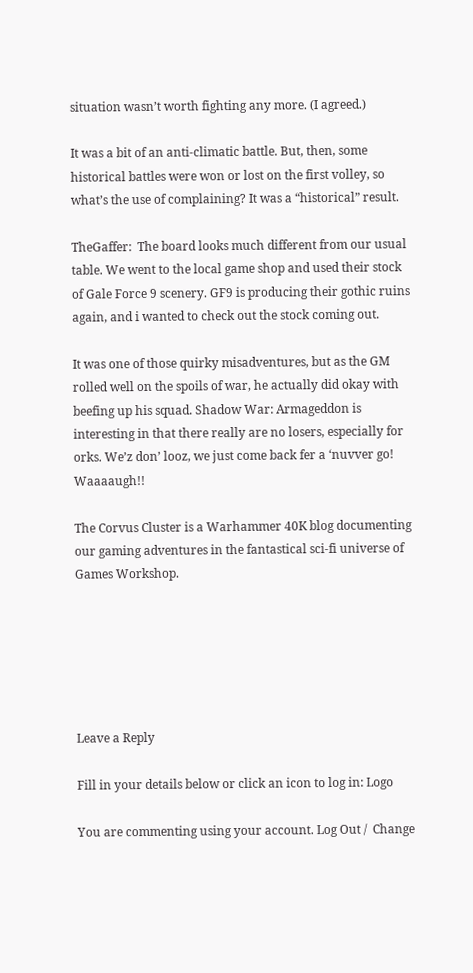situation wasn’t worth fighting any more. (I agreed.)

It was a bit of an anti-climatic battle. But, then, some historical battles were won or lost on the first volley, so what’s the use of complaining? It was a “historical” result.

TheGaffer:  The board looks much different from our usual table. We went to the local game shop and used their stock of Gale Force 9 scenery. GF9 is producing their gothic ruins again, and i wanted to check out the stock coming out.

It was one of those quirky misadventures, but as the GM rolled well on the spoils of war, he actually did okay with beefing up his squad. Shadow War: Armageddon is interesting in that there really are no losers, especially for orks. We’z don’ looz, we just come back fer a ‘nuvver go! Waaaaugh!!

The Corvus Cluster is a Warhammer 40K blog documenting our gaming adventures in the fantastical sci-fi universe of Games Workshop.






Leave a Reply

Fill in your details below or click an icon to log in: Logo

You are commenting using your account. Log Out /  Change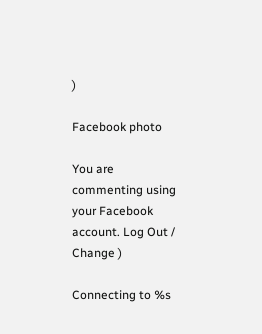)

Facebook photo

You are commenting using your Facebook account. Log Out /  Change )

Connecting to %s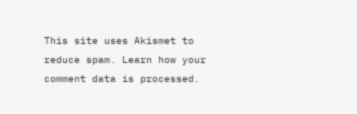This site uses Akismet to reduce spam. Learn how your comment data is processed.